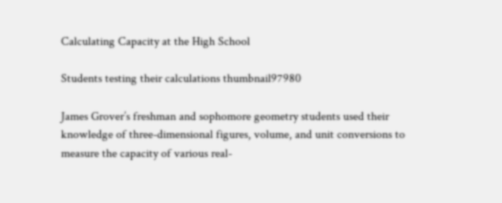Calculating Capacity at the High School

Students testing their calculations thumbnail97980

James Grover’s freshman and sophomore geometry students used their knowledge of three-dimensional figures, volume, and unit conversions to measure the capacity of various real-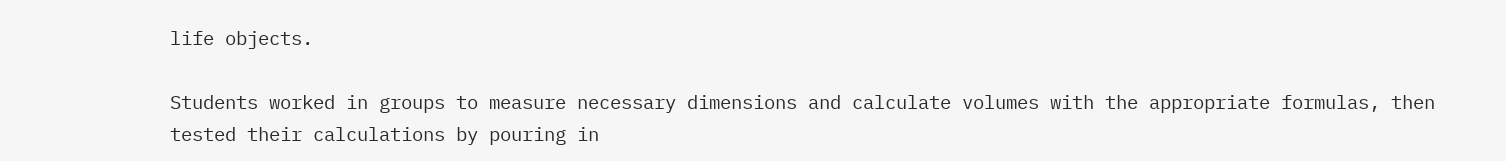life objects.

Students worked in groups to measure necessary dimensions and calculate volumes with the appropriate formulas, then tested their calculations by pouring in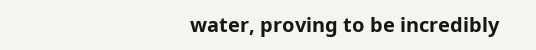water, proving to be incredibly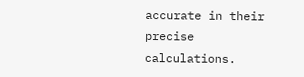accurate in their precise calculations.